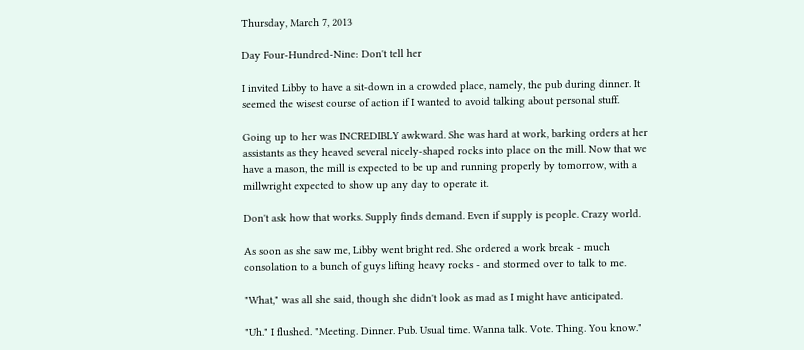Thursday, March 7, 2013

Day Four-Hundred-Nine: Don't tell her

I invited Libby to have a sit-down in a crowded place, namely, the pub during dinner. It seemed the wisest course of action if I wanted to avoid talking about personal stuff.

Going up to her was INCREDIBLY awkward. She was hard at work, barking orders at her assistants as they heaved several nicely-shaped rocks into place on the mill. Now that we have a mason, the mill is expected to be up and running properly by tomorrow, with a millwright expected to show up any day to operate it.

Don't ask how that works. Supply finds demand. Even if supply is people. Crazy world.

As soon as she saw me, Libby went bright red. She ordered a work break - much consolation to a bunch of guys lifting heavy rocks - and stormed over to talk to me.

"What," was all she said, though she didn't look as mad as I might have anticipated.

"Uh." I flushed. "Meeting. Dinner. Pub. Usual time. Wanna talk. Vote. Thing. You know."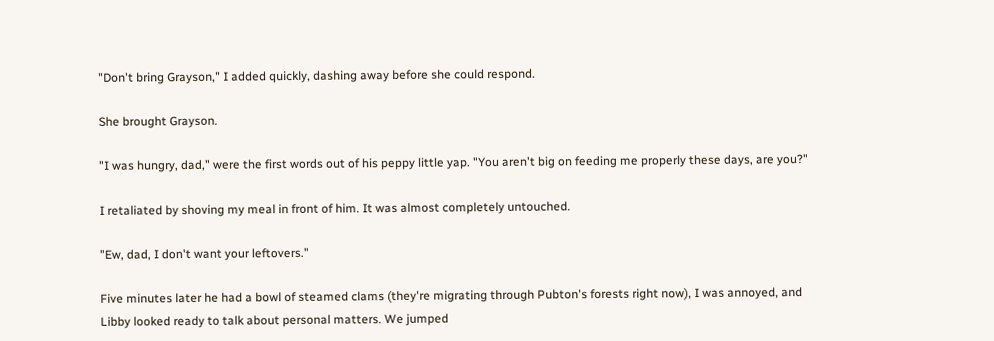"Don't bring Grayson," I added quickly, dashing away before she could respond.

She brought Grayson.

"I was hungry, dad," were the first words out of his peppy little yap. "You aren't big on feeding me properly these days, are you?"

I retaliated by shoving my meal in front of him. It was almost completely untouched.

"Ew, dad, I don't want your leftovers."

Five minutes later he had a bowl of steamed clams (they're migrating through Pubton's forests right now), I was annoyed, and Libby looked ready to talk about personal matters. We jumped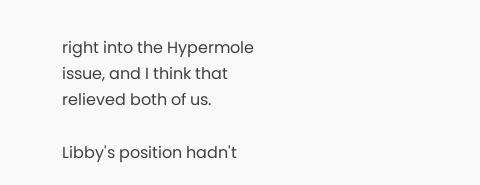right into the Hypermole issue, and I think that relieved both of us.

Libby's position hadn't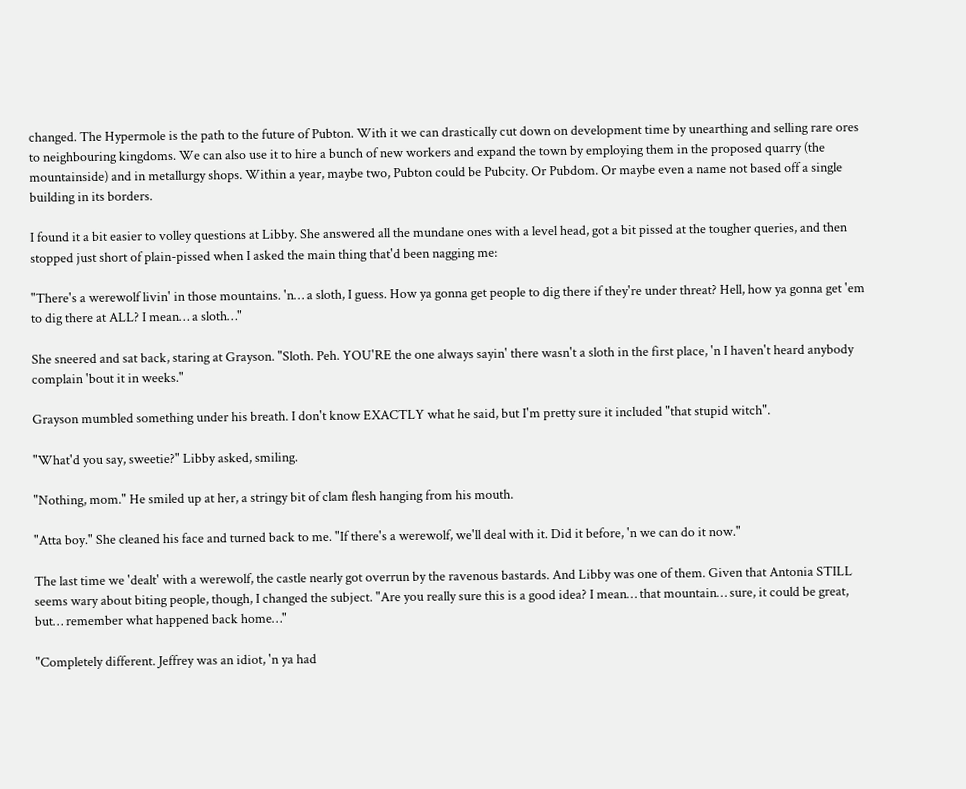changed. The Hypermole is the path to the future of Pubton. With it we can drastically cut down on development time by unearthing and selling rare ores to neighbouring kingdoms. We can also use it to hire a bunch of new workers and expand the town by employing them in the proposed quarry (the mountainside) and in metallurgy shops. Within a year, maybe two, Pubton could be Pubcity. Or Pubdom. Or maybe even a name not based off a single building in its borders.

I found it a bit easier to volley questions at Libby. She answered all the mundane ones with a level head, got a bit pissed at the tougher queries, and then stopped just short of plain-pissed when I asked the main thing that'd been nagging me:

"There's a werewolf livin' in those mountains. 'n… a sloth, I guess. How ya gonna get people to dig there if they're under threat? Hell, how ya gonna get 'em to dig there at ALL? I mean… a sloth…"

She sneered and sat back, staring at Grayson. "Sloth. Peh. YOU'RE the one always sayin' there wasn't a sloth in the first place, 'n I haven't heard anybody complain 'bout it in weeks."

Grayson mumbled something under his breath. I don't know EXACTLY what he said, but I'm pretty sure it included "that stupid witch".

"What'd you say, sweetie?" Libby asked, smiling.

"Nothing, mom." He smiled up at her, a stringy bit of clam flesh hanging from his mouth.

"Atta boy." She cleaned his face and turned back to me. "If there's a werewolf, we'll deal with it. Did it before, 'n we can do it now."

The last time we 'dealt' with a werewolf, the castle nearly got overrun by the ravenous bastards. And Libby was one of them. Given that Antonia STILL seems wary about biting people, though, I changed the subject. "Are you really sure this is a good idea? I mean… that mountain… sure, it could be great, but… remember what happened back home…"

"Completely different. Jeffrey was an idiot, 'n ya had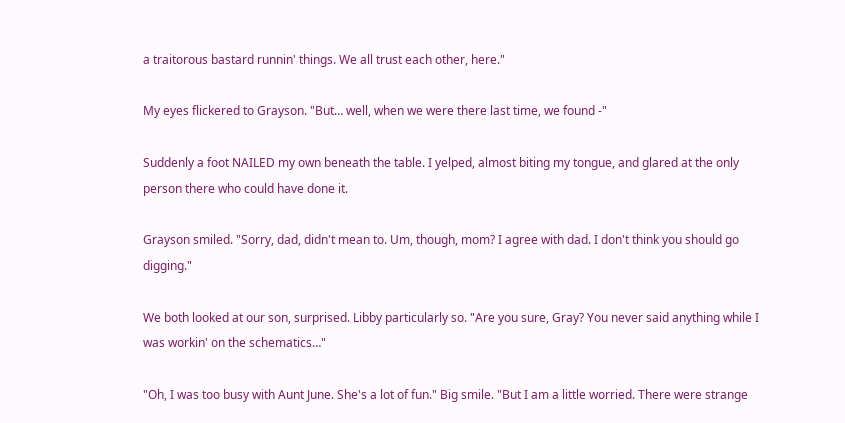a traitorous bastard runnin' things. We all trust each other, here."

My eyes flickered to Grayson. "But… well, when we were there last time, we found -"

Suddenly a foot NAILED my own beneath the table. I yelped, almost biting my tongue, and glared at the only person there who could have done it.

Grayson smiled. "Sorry, dad, didn't mean to. Um, though, mom? I agree with dad. I don't think you should go digging."

We both looked at our son, surprised. Libby particularly so. "Are you sure, Gray? You never said anything while I was workin' on the schematics…"

"Oh, I was too busy with Aunt June. She's a lot of fun." Big smile. "But I am a little worried. There were strange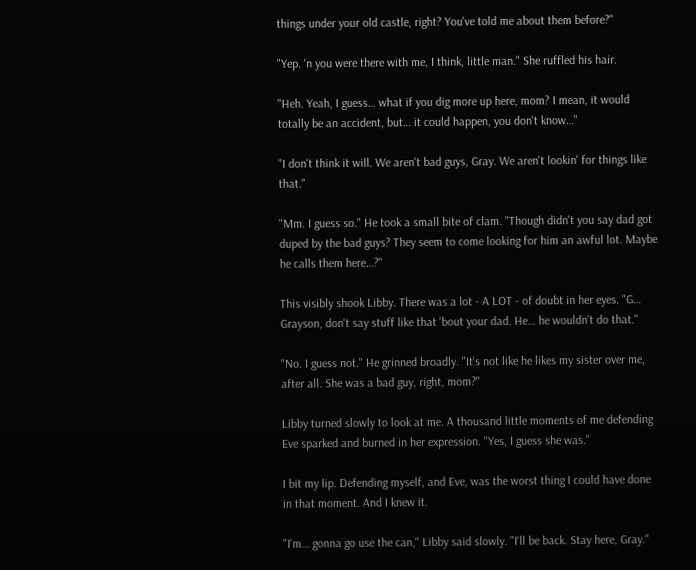things under your old castle, right? You've told me about them before?"

"Yep. 'n you were there with me, I think, little man." She ruffled his hair.

"Heh. Yeah, I guess… what if you dig more up here, mom? I mean, it would totally be an accident, but… it could happen, you don't know…"

"I don't think it will. We aren't bad guys, Gray. We aren't lookin' for things like that."

"Mm. I guess so." He took a small bite of clam. "Though didn't you say dad got duped by the bad guys? They seem to come looking for him an awful lot. Maybe he calls them here…?"

This visibly shook Libby. There was a lot - A LOT - of doubt in her eyes. "G… Grayson, don't say stuff like that 'bout your dad. He… he wouldn't do that."

"No. I guess not." He grinned broadly. "It's not like he likes my sister over me, after all. She was a bad guy, right, mom?"

Libby turned slowly to look at me. A thousand little moments of me defending Eve sparked and burned in her expression. "Yes, I guess she was."

I bit my lip. Defending myself, and Eve, was the worst thing I could have done in that moment. And I knew it.

"I'm… gonna go use the can," Libby said slowly. "I'll be back. Stay here, Gray."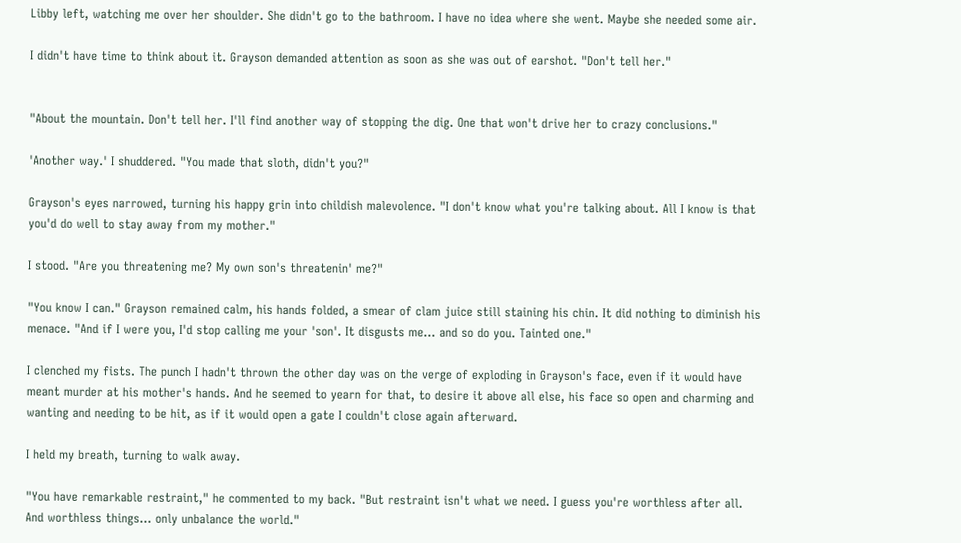Libby left, watching me over her shoulder. She didn't go to the bathroom. I have no idea where she went. Maybe she needed some air.

I didn't have time to think about it. Grayson demanded attention as soon as she was out of earshot. "Don't tell her."


"About the mountain. Don't tell her. I'll find another way of stopping the dig. One that won't drive her to crazy conclusions."

'Another way.' I shuddered. "You made that sloth, didn't you?"

Grayson's eyes narrowed, turning his happy grin into childish malevolence. "I don't know what you're talking about. All I know is that you'd do well to stay away from my mother."

I stood. "Are you threatening me? My own son's threatenin' me?"

"You know I can." Grayson remained calm, his hands folded, a smear of clam juice still staining his chin. It did nothing to diminish his menace. "And if I were you, I'd stop calling me your 'son'. It disgusts me… and so do you. Tainted one."

I clenched my fists. The punch I hadn't thrown the other day was on the verge of exploding in Grayson's face, even if it would have meant murder at his mother's hands. And he seemed to yearn for that, to desire it above all else, his face so open and charming and wanting and needing to be hit, as if it would open a gate I couldn't close again afterward.

I held my breath, turning to walk away.

"You have remarkable restraint," he commented to my back. "But restraint isn't what we need. I guess you're worthless after all. And worthless things… only unbalance the world."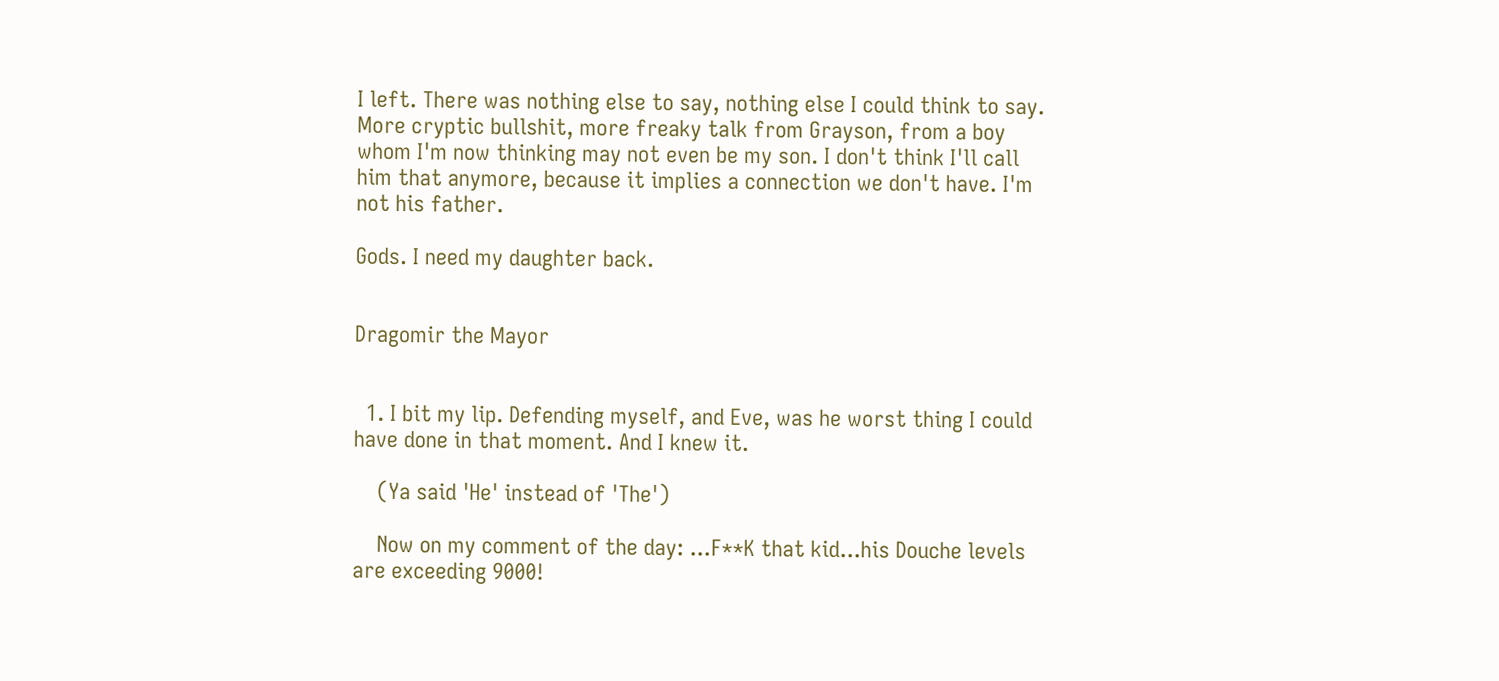I left. There was nothing else to say, nothing else I could think to say. More cryptic bullshit, more freaky talk from Grayson, from a boy whom I'm now thinking may not even be my son. I don't think I'll call him that anymore, because it implies a connection we don't have. I'm not his father.

Gods. I need my daughter back.


Dragomir the Mayor


  1. I bit my lip. Defending myself, and Eve, was he worst thing I could have done in that moment. And I knew it.

    (Ya said 'He' instead of 'The')

    Now on my comment of the day: ...F**K that kid...his Douche levels are exceeding 9000!